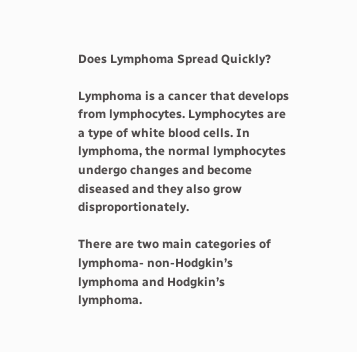Does Lymphoma Spread Quickly?

Lymphoma is a cancer that develops from lymphocytes. Lymphocytes are a type of white blood cells. In lymphoma, the normal lymphocytes undergo changes and become diseased and they also grow disproportionately.

There are two main categories of lymphoma- non-Hodgkin’s lymphoma and Hodgkin’s lymphoma.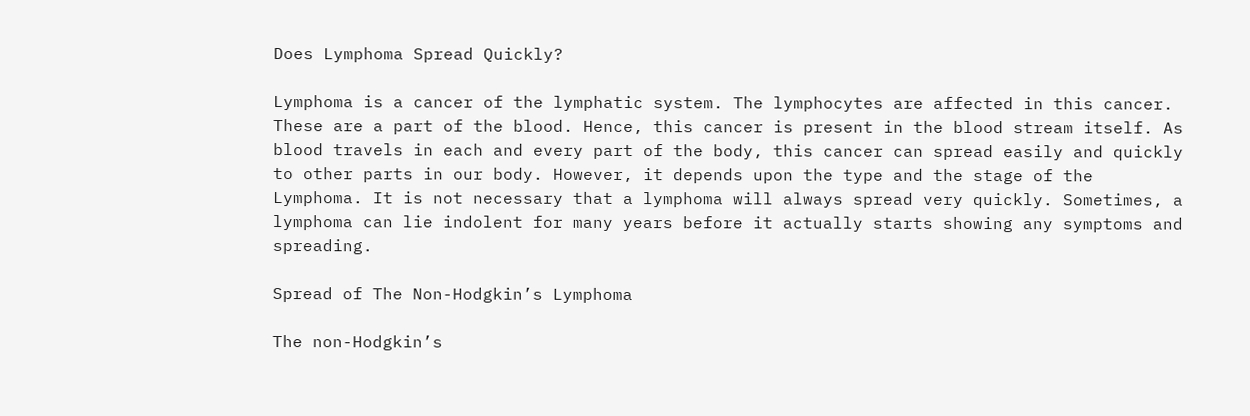Does Lymphoma Spread Quickly?

Lymphoma is a cancer of the lymphatic system. The lymphocytes are affected in this cancer. These are a part of the blood. Hence, this cancer is present in the blood stream itself. As blood travels in each and every part of the body, this cancer can spread easily and quickly to other parts in our body. However, it depends upon the type and the stage of the Lymphoma. It is not necessary that a lymphoma will always spread very quickly. Sometimes, a lymphoma can lie indolent for many years before it actually starts showing any symptoms and spreading.

Spread of The Non-Hodgkin’s Lymphoma

The non-Hodgkin’s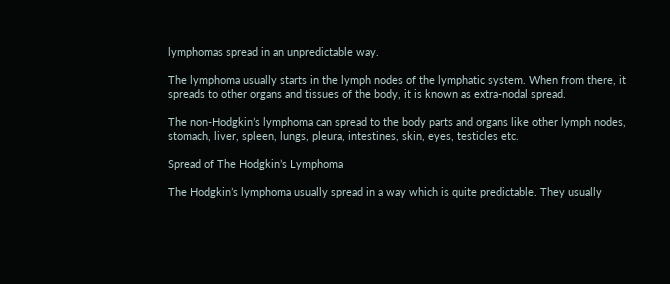lymphomas spread in an unpredictable way.

The lymphoma usually starts in the lymph nodes of the lymphatic system. When from there, it spreads to other organs and tissues of the body, it is known as extra-nodal spread.

The non-Hodgkin’s lymphoma can spread to the body parts and organs like other lymph nodes, stomach, liver, spleen, lungs, pleura, intestines, skin, eyes, testicles etc.

Spread of The Hodgkin’s Lymphoma

The Hodgkin’s lymphoma usually spread in a way which is quite predictable. They usually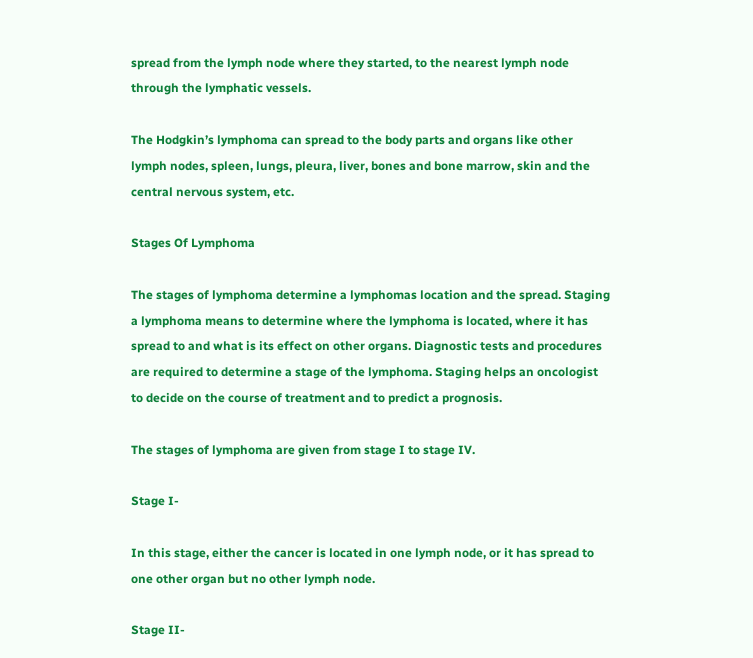spread from the lymph node where they started, to the nearest lymph node through the lymphatic vessels.

The Hodgkin’s lymphoma can spread to the body parts and organs like other lymph nodes, spleen, lungs, pleura, liver, bones and bone marrow, skin and the central nervous system, etc.

Stages Of Lymphoma

The stages of lymphoma determine a lymphomas location and the spread. Staging a lymphoma means to determine where the lymphoma is located, where it has spread to and what is its effect on other organs. Diagnostic tests and procedures are required to determine a stage of the lymphoma. Staging helps an oncologist to decide on the course of treatment and to predict a prognosis.

The stages of lymphoma are given from stage I to stage IV.

Stage I-

In this stage, either the cancer is located in one lymph node, or it has spread to one other organ but no other lymph node.

Stage II-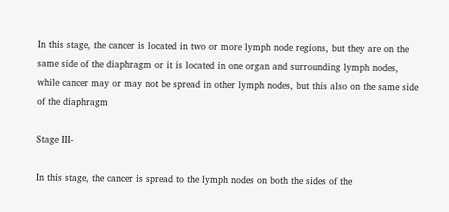In this stage, the cancer is located in two or more lymph node regions, but they are on the same side of the diaphragm or it is located in one organ and surrounding lymph nodes, while cancer may or may not be spread in other lymph nodes, but this also on the same side of the diaphragm

Stage III-

In this stage, the cancer is spread to the lymph nodes on both the sides of the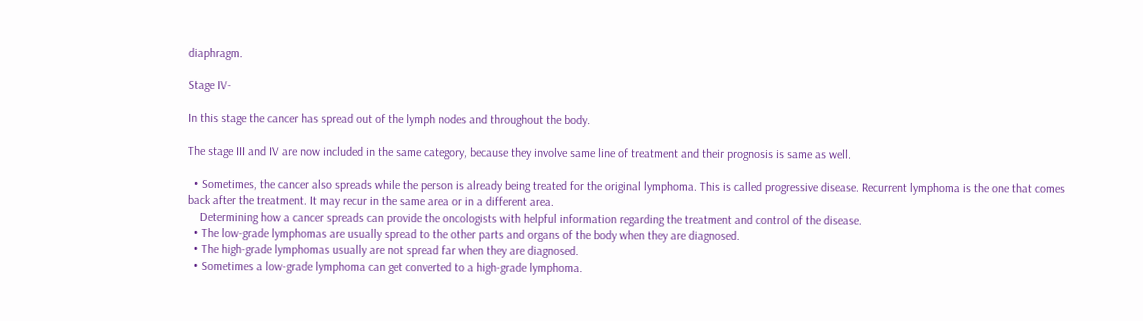diaphragm.

Stage IV-

In this stage the cancer has spread out of the lymph nodes and throughout the body.

The stage III and IV are now included in the same category, because they involve same line of treatment and their prognosis is same as well.

  • Sometimes, the cancer also spreads while the person is already being treated for the original lymphoma. This is called progressive disease. Recurrent lymphoma is the one that comes back after the treatment. It may recur in the same area or in a different area.
    Determining how a cancer spreads can provide the oncologists with helpful information regarding the treatment and control of the disease.
  • The low-grade lymphomas are usually spread to the other parts and organs of the body when they are diagnosed.
  • The high-grade lymphomas usually are not spread far when they are diagnosed.
  • Sometimes a low-grade lymphoma can get converted to a high-grade lymphoma.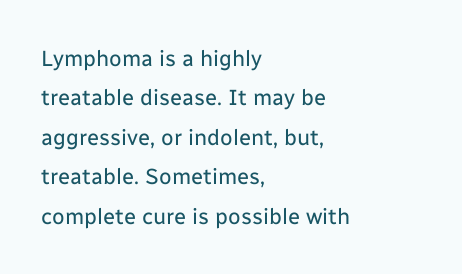Lymphoma is a highly treatable disease. It may be aggressive, or indolent, but, treatable. Sometimes, complete cure is possible with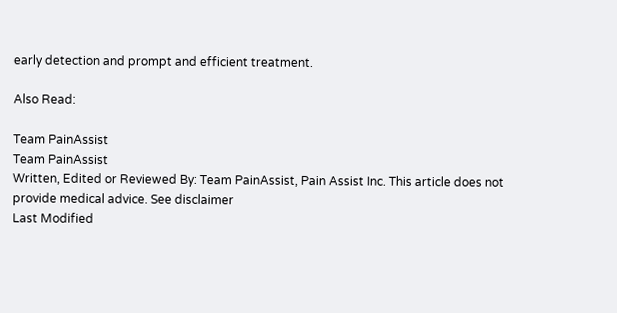early detection and prompt and efficient treatment.

Also Read:

Team PainAssist
Team PainAssist
Written, Edited or Reviewed By: Team PainAssist, Pain Assist Inc. This article does not provide medical advice. See disclaimer
Last Modified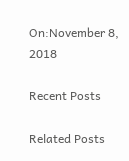On:November 8, 2018

Recent Posts

Related Posts